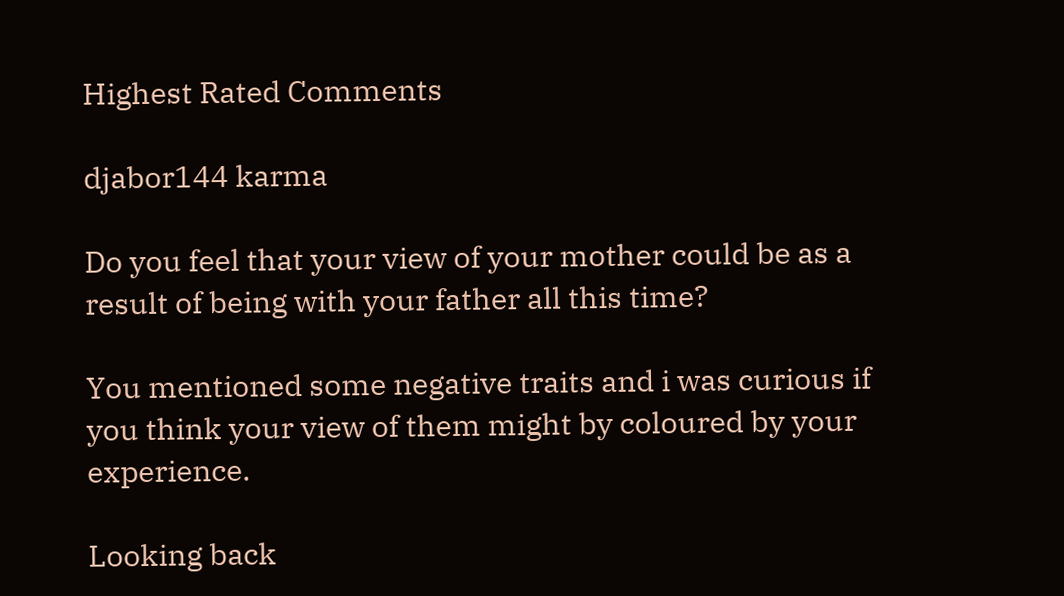Highest Rated Comments

djabor144 karma

Do you feel that your view of your mother could be as a result of being with your father all this time?

You mentioned some negative traits and i was curious if you think your view of them might by coloured by your experience.

Looking back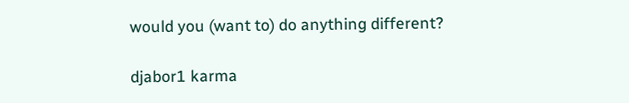would you (want to) do anything different?

djabor1 karma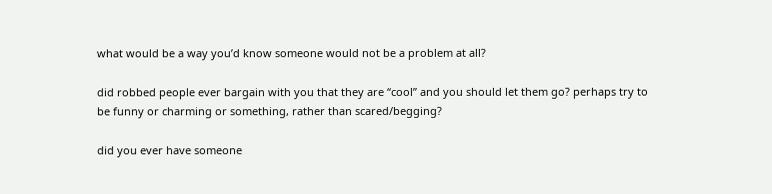what would be a way you’d know someone would not be a problem at all?

did robbed people ever bargain with you that they are “cool” and you should let them go? perhaps try to be funny or charming or something, rather than scared/begging?

did you ever have someone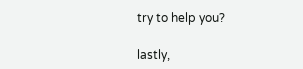try to help you?

lastly,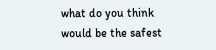what do you think would be the safest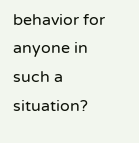behavior for anyone in such a situation?